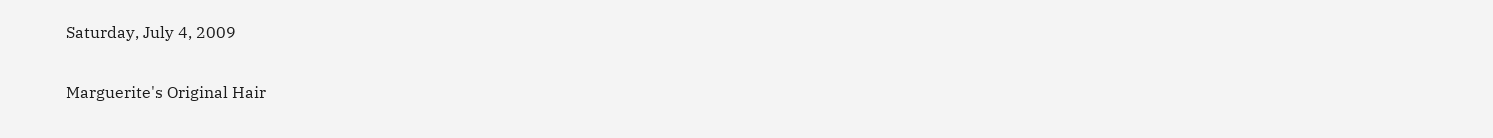Saturday, July 4, 2009

Marguerite's Original Hair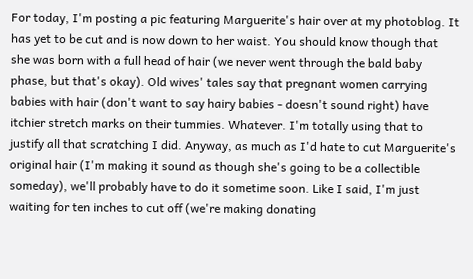For today, I'm posting a pic featuring Marguerite's hair over at my photoblog. It has yet to be cut and is now down to her waist. You should know though that she was born with a full head of hair (we never went through the bald baby phase, but that's okay). Old wives' tales say that pregnant women carrying babies with hair (don't want to say hairy babies - doesn't sound right) have itchier stretch marks on their tummies. Whatever. I'm totally using that to justify all that scratching I did. Anyway, as much as I'd hate to cut Marguerite's original hair (I'm making it sound as though she's going to be a collectible someday), we'll probably have to do it sometime soon. Like I said, I'm just waiting for ten inches to cut off (we're making donating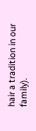hair a tradition in our family).